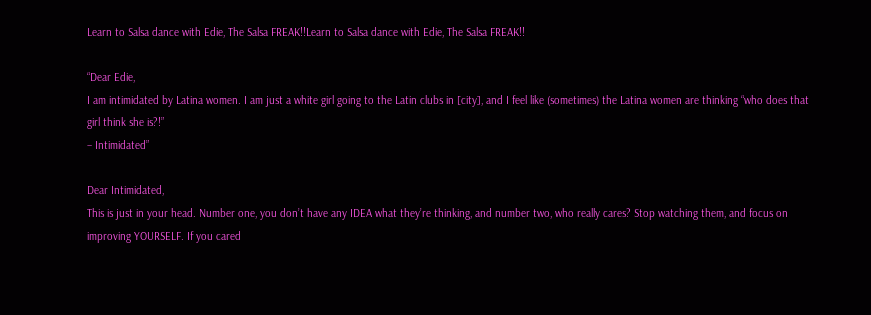Learn to Salsa dance with Edie, The Salsa FREAK!!Learn to Salsa dance with Edie, The Salsa FREAK!!

“Dear Edie,
I am intimidated by Latina women. I am just a white girl going to the Latin clubs in [city], and I feel like (sometimes) the Latina women are thinking “who does that girl think she is?!”
– Intimidated”

Dear Intimidated,
This is just in your head. Number one, you don’t have any IDEA what they’re thinking, and number two, who really cares? Stop watching them, and focus on improving YOURSELF. If you cared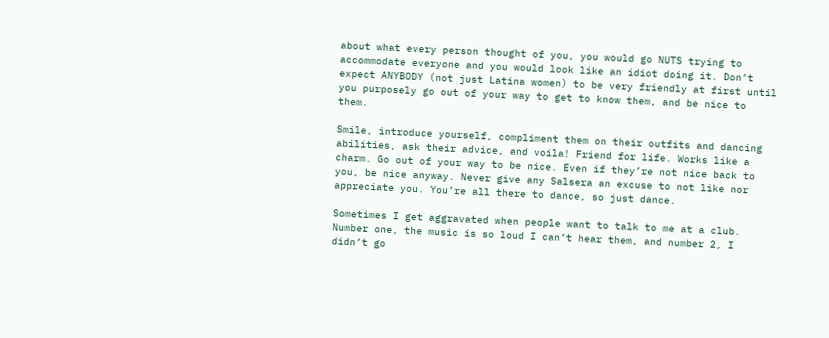about what every person thought of you, you would go NUTS trying to accommodate everyone and you would look like an idiot doing it. Don’t expect ANYBODY (not just Latina women) to be very friendly at first until you purposely go out of your way to get to know them, and be nice to them.

Smile, introduce yourself, compliment them on their outfits and dancing abilities, ask their advice, and voila! Friend for life. Works like a charm. Go out of your way to be nice. Even if they’re not nice back to you, be nice anyway. Never give any Salsera an excuse to not like nor appreciate you. You’re all there to dance, so just dance.

Sometimes I get aggravated when people want to talk to me at a club. Number one, the music is so loud I can’t hear them, and number 2, I didn’t go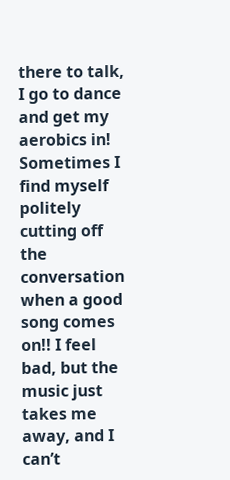there to talk, I go to dance and get my aerobics in! Sometimes I find myself politely cutting off the conversation when a good song comes on!! I feel bad, but the music just takes me away, and I can’t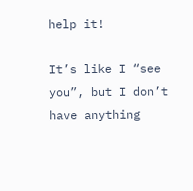help it!

It’s like I “see you”, but I don’t have anything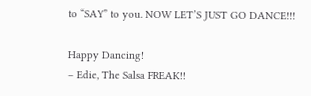to “SAY” to you. NOW LET’S JUST GO DANCE!!!

Happy Dancing!
– Edie, The Salsa FREAK!!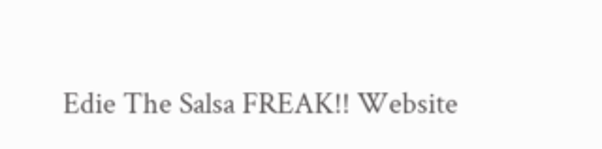Edie The Salsa FREAK!! Website